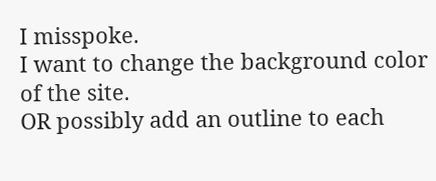I misspoke.
I want to change the background color of the site.
OR possibly add an outline to each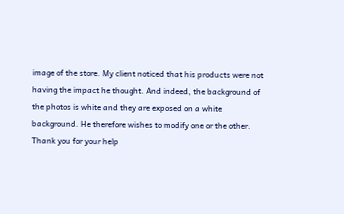image of the store. My client noticed that his products were not having the impact he thought. And indeed, the background of the photos is white and they are exposed on a white background. He therefore wishes to modify one or the other.
Thank you for your help